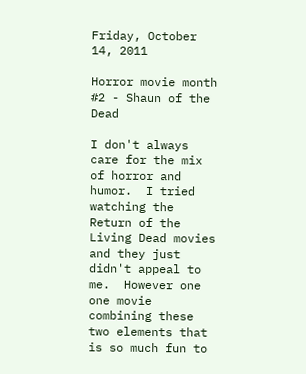Friday, October 14, 2011

Horror movie month #2 - Shaun of the Dead

I don't always care for the mix of horror and humor.  I tried watching the Return of the Living Dead movies and they just didn't appeal to me.  However one one movie combining these two elements that is so much fun to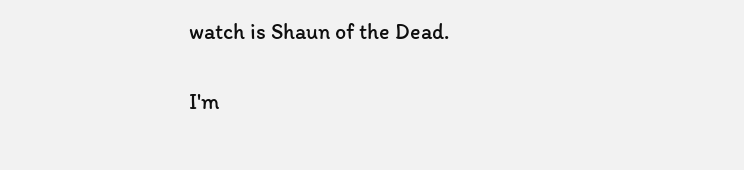watch is Shaun of the Dead.

I'm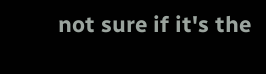not sure if it's the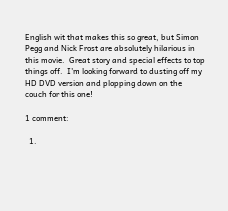English wit that makes this so great, but Simon Pegg and Nick Frost are absolutely hilarious in this movie.  Great story and special effects to top things off.  I'm looking forward to dusting off my HD DVD version and plopping down on the couch for this one!

1 comment:

  1.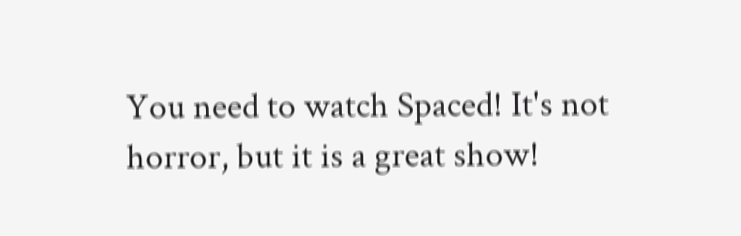You need to watch Spaced! It's not horror, but it is a great show!